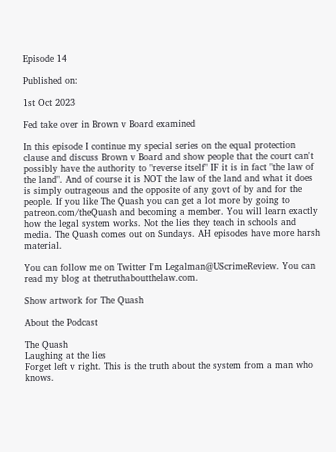Episode 14

Published on:

1st Oct 2023

Fed take over in Brown v Board examined

In this episode I continue my special series on the equal protection clause and discuss Brown v Board and show people that the court can't possibly have the authority to "reverse itself" IF it is in fact "the law of the land". And of course it is NOT the law of the land and what it does is simply outrageous and the opposite of any govt of by and for the people. If you like The Quash you can get a lot more by going to patreon.com/theQuash and becoming a member. You will learn exactly how the legal system works. Not the lies they teach in schools and media. The Quash comes out on Sundays. AH episodes have more harsh material.

You can follow me on Twitter I'm Legalman@UScrimeReview. You can read my blog at thetruthaboutthelaw.com.

Show artwork for The Quash

About the Podcast

The Quash
Laughing at the lies
Forget left v right. This is the truth about the system from a man who knows.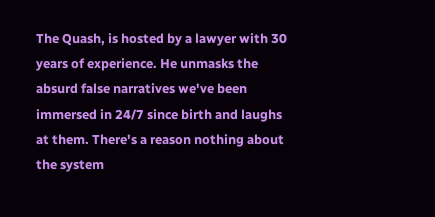The Quash, is hosted by a lawyer with 30 years of experience. He unmasks the absurd false narratives we've been immersed in 24/7 since birth and laughs at them. There's a reason nothing about the system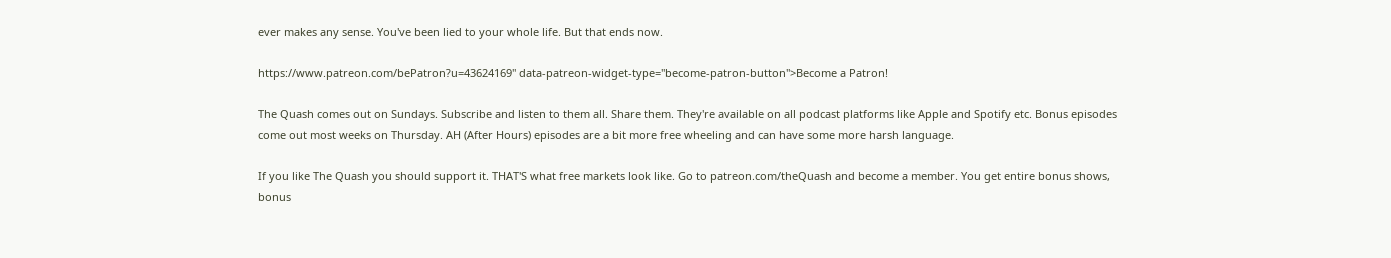ever makes any sense. You've been lied to your whole life. But that ends now.

https://www.patreon.com/bePatron?u=43624169" data-patreon-widget-type="become-patron-button">Become a Patron!

The Quash comes out on Sundays. Subscribe and listen to them all. Share them. They're available on all podcast platforms like Apple and Spotify etc. Bonus episodes come out most weeks on Thursday. AH (After Hours) episodes are a bit more free wheeling and can have some more harsh language.

If you like The Quash you should support it. THAT'S what free markets look like. Go to patreon.com/theQuash and become a member. You get entire bonus shows, bonus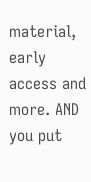material, early access and more. AND you put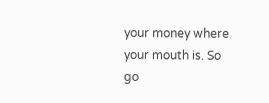your money where your mouth is. So go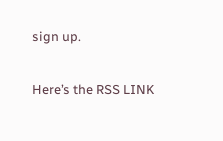sign up.

Here’s the RSS LINK